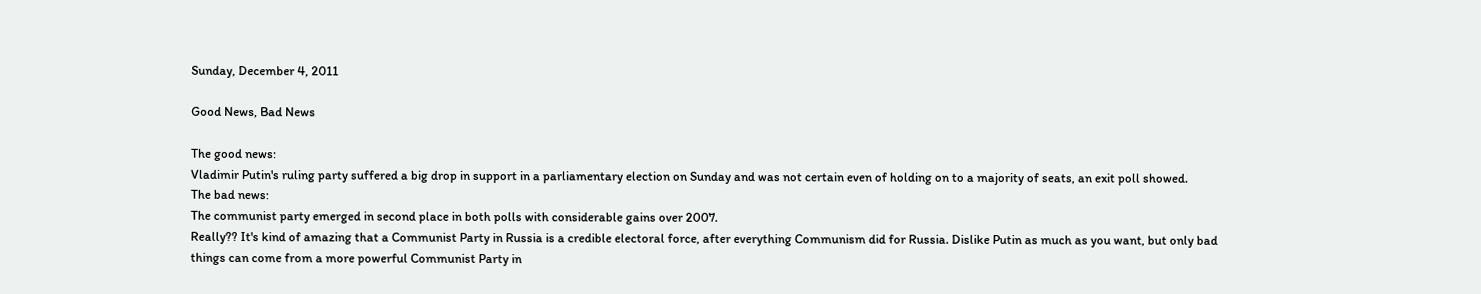Sunday, December 4, 2011

Good News, Bad News

The good news:
Vladimir Putin's ruling party suffered a big drop in support in a parliamentary election on Sunday and was not certain even of holding on to a majority of seats, an exit poll showed.
The bad news:
The communist party emerged in second place in both polls with considerable gains over 2007.
Really?? It's kind of amazing that a Communist Party in Russia is a credible electoral force, after everything Communism did for Russia. Dislike Putin as much as you want, but only bad things can come from a more powerful Communist Party in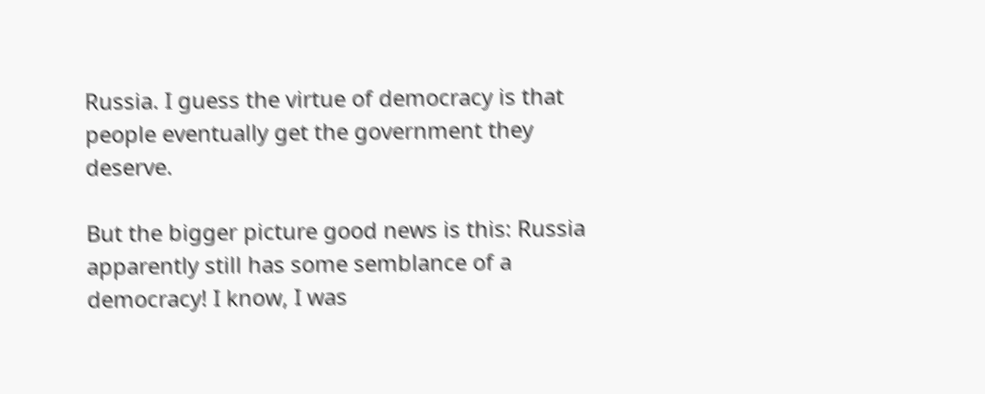Russia. I guess the virtue of democracy is that people eventually get the government they deserve.

But the bigger picture good news is this: Russia apparently still has some semblance of a democracy! I know, I was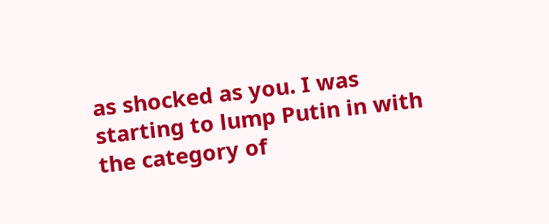as shocked as you. I was starting to lump Putin in with the category of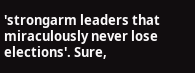'strongarm leaders that miraculously never lose elections'. Sure,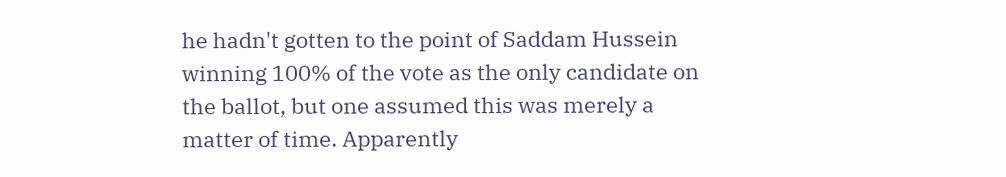he hadn't gotten to the point of Saddam Hussein winning 100% of the vote as the only candidate on the ballot, but one assumed this was merely a matter of time. Apparently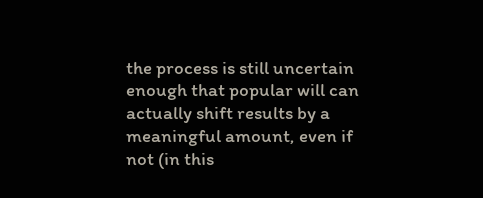the process is still uncertain enough that popular will can actually shift results by a meaningful amount, even if not (in this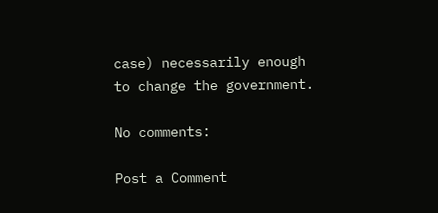case) necessarily enough to change the government.

No comments:

Post a Comment